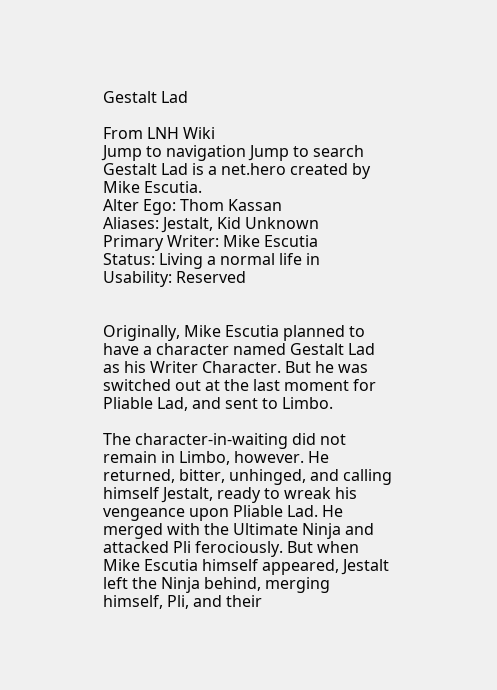Gestalt Lad

From LNH Wiki
Jump to navigation Jump to search
Gestalt Lad is a net.hero created by Mike Escutia.
Alter Ego: Thom Kassan
Aliases: Jestalt, Kid Unknown
Primary Writer: Mike Escutia
Status: Living a normal life in
Usability: Reserved


Originally, Mike Escutia planned to have a character named Gestalt Lad as his Writer Character. But he was switched out at the last moment for Pliable Lad, and sent to Limbo.

The character-in-waiting did not remain in Limbo, however. He returned, bitter, unhinged, and calling himself Jestalt, ready to wreak his vengeance upon Pliable Lad. He merged with the Ultimate Ninja and attacked Pli ferociously. But when Mike Escutia himself appeared, Jestalt left the Ninja behind, merging himself, Pli, and their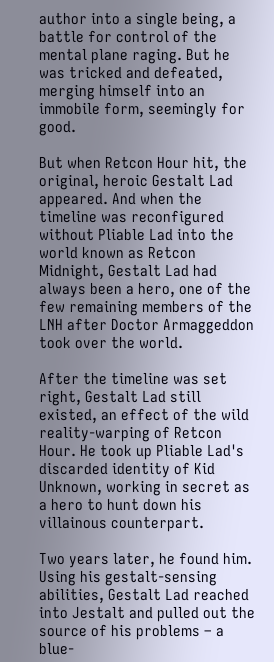author into a single being, a battle for control of the mental plane raging. But he was tricked and defeated, merging himself into an immobile form, seemingly for good.

But when Retcon Hour hit, the original, heroic Gestalt Lad appeared. And when the timeline was reconfigured without Pliable Lad into the world known as Retcon Midnight, Gestalt Lad had always been a hero, one of the few remaining members of the LNH after Doctor Armaggeddon took over the world.

After the timeline was set right, Gestalt Lad still existed, an effect of the wild reality-warping of Retcon Hour. He took up Pliable Lad's discarded identity of Kid Unknown, working in secret as a hero to hunt down his villainous counterpart.

Two years later, he found him. Using his gestalt-sensing abilities, Gestalt Lad reached into Jestalt and pulled out the source of his problems – a blue-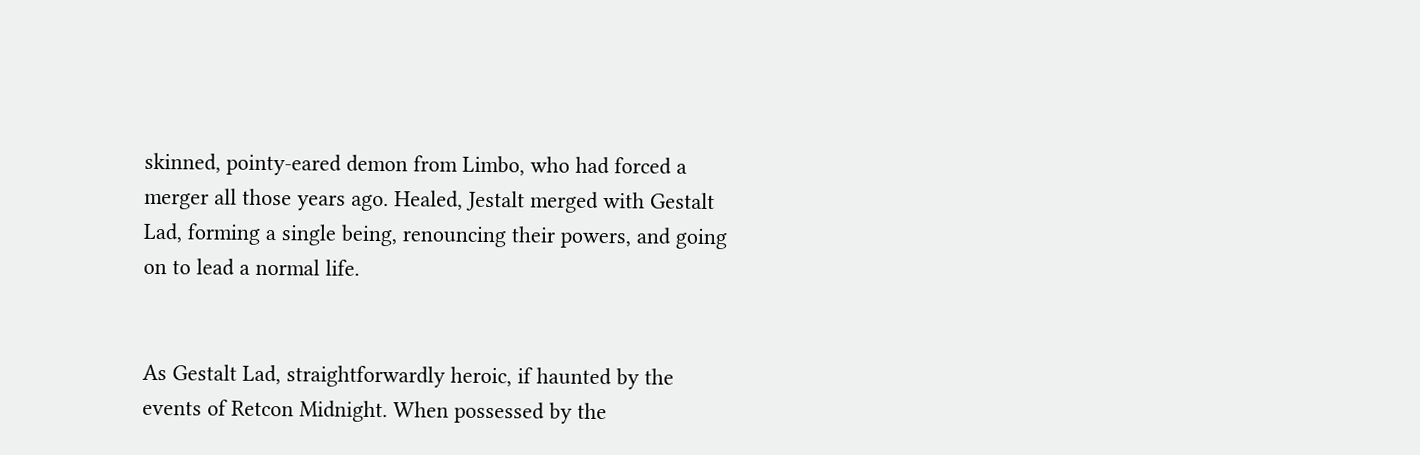skinned, pointy-eared demon from Limbo, who had forced a merger all those years ago. Healed, Jestalt merged with Gestalt Lad, forming a single being, renouncing their powers, and going on to lead a normal life.


As Gestalt Lad, straightforwardly heroic, if haunted by the events of Retcon Midnight. When possessed by the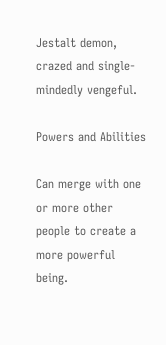Jestalt demon, crazed and single-mindedly vengeful.

Powers and Abilities

Can merge with one or more other people to create a more powerful being.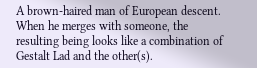A brown-haired man of European descent. When he merges with someone, the resulting being looks like a combination of Gestalt Lad and the other(s).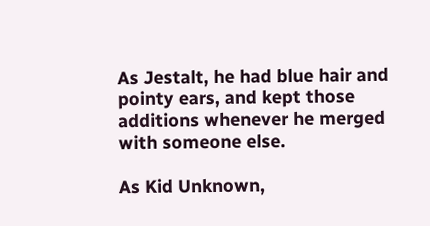As Jestalt, he had blue hair and pointy ears, and kept those additions whenever he merged with someone else.

As Kid Unknown,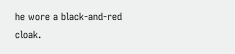he wore a black-and-red cloak.